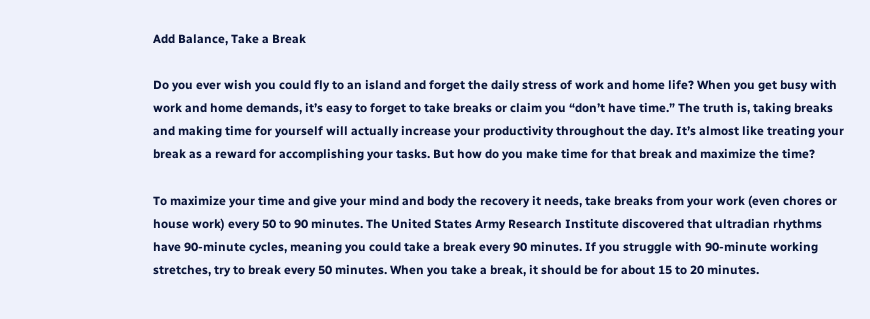Add Balance, Take a Break

Do you ever wish you could fly to an island and forget the daily stress of work and home life? When you get busy with work and home demands, it’s easy to forget to take breaks or claim you “don’t have time.” The truth is, taking breaks and making time for yourself will actually increase your productivity throughout the day. It’s almost like treating your break as a reward for accomplishing your tasks. But how do you make time for that break and maximize the time?

To maximize your time and give your mind and body the recovery it needs, take breaks from your work (even chores or house work) every 50 to 90 minutes. The United States Army Research Institute discovered that ultradian rhythms have 90-minute cycles, meaning you could take a break every 90 minutes. If you struggle with 90-minute working stretches, try to break every 50 minutes. When you take a break, it should be for about 15 to 20 minutes.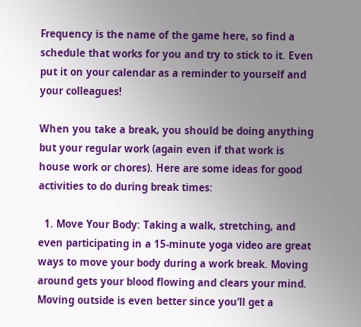Frequency is the name of the game here, so find a schedule that works for you and try to stick to it. Even put it on your calendar as a reminder to yourself and your colleagues!

When you take a break, you should be doing anything but your regular work (again even if that work is house work or chores). Here are some ideas for good activities to do during break times:

  1. Move Your Body: Taking a walk, stretching, and even participating in a 15-minute yoga video are great ways to move your body during a work break. Moving around gets your blood flowing and clears your mind. Moving outside is even better since you’ll get a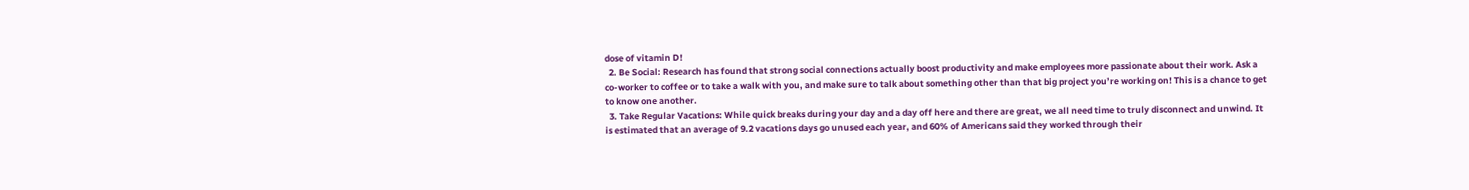dose of vitamin D!
  2. Be Social: Research has found that strong social connections actually boost productivity and make employees more passionate about their work. Ask a co-worker to coffee or to take a walk with you, and make sure to talk about something other than that big project you’re working on! This is a chance to get to know one another.
  3. Take Regular Vacations: While quick breaks during your day and a day off here and there are great, we all need time to truly disconnect and unwind. It is estimated that an average of 9.2 vacations days go unused each year, and 60% of Americans said they worked through their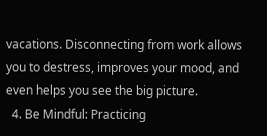vacations. Disconnecting from work allows you to destress, improves your mood, and even helps you see the big picture.
  4. Be Mindful: Practicing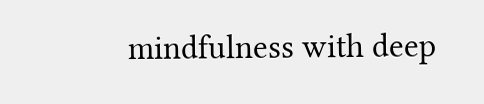mindfulness with deep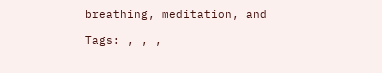breathing, meditation, and

Tags: , , ,